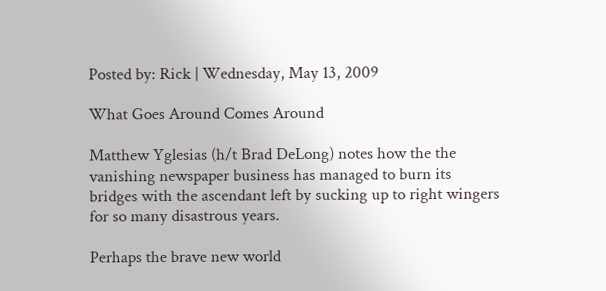Posted by: Rick | Wednesday, May 13, 2009

What Goes Around Comes Around

Matthew Yglesias (h/t Brad DeLong) notes how the the vanishing newspaper business has managed to burn its bridges with the ascendant left by sucking up to right wingers for so many disastrous years.

Perhaps the brave new world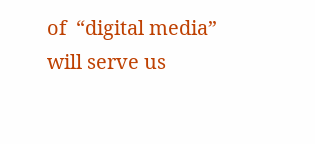of  “digital media” will serve us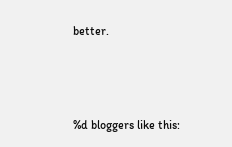better.



%d bloggers like this: